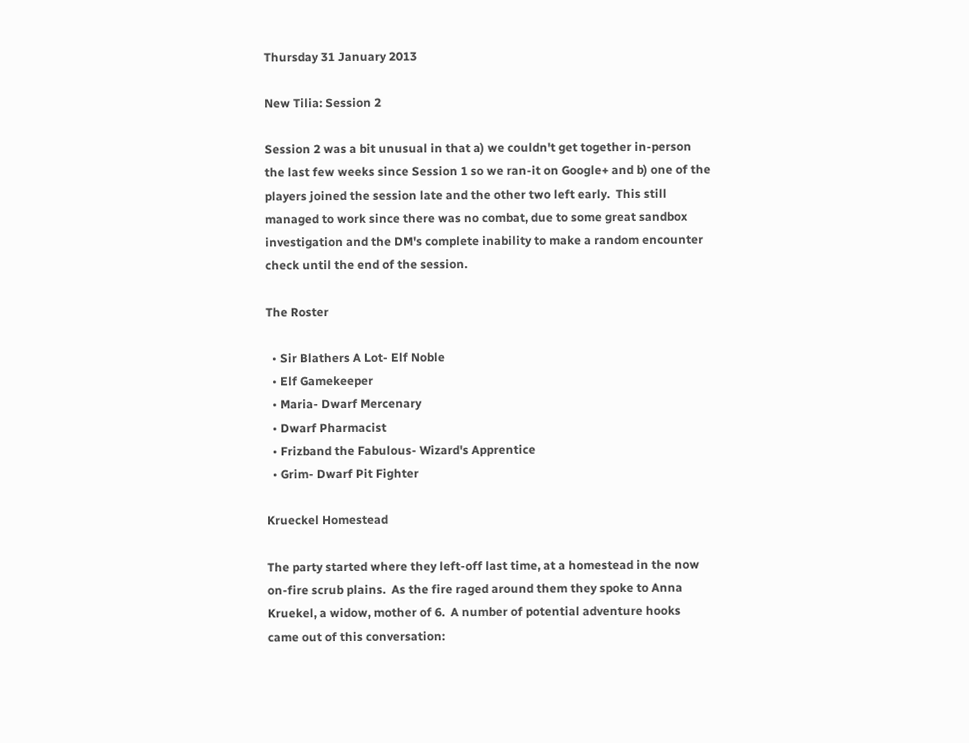Thursday 31 January 2013

New Tilia: Session 2

Session 2 was a bit unusual in that a) we couldn't get together in-person the last few weeks since Session 1 so we ran-it on Google+ and b) one of the players joined the session late and the other two left early.  This still managed to work since there was no combat, due to some great sandbox investigation and the DM's complete inability to make a random encounter check until the end of the session.

The Roster

  • Sir Blathers A Lot- Elf Noble
  • Elf Gamekeeper
  • Maria- Dwarf Mercenary
  • Dwarf Pharmacist
  • Frizband the Fabulous- Wizard's Apprentice
  • Grim- Dwarf Pit Fighter

Krueckel Homestead

The party started where they left-off last time, at a homestead in the now on-fire scrub plains.  As the fire raged around them they spoke to Anna Kruekel, a widow, mother of 6.  A number of potential adventure hooks came out of this conversation: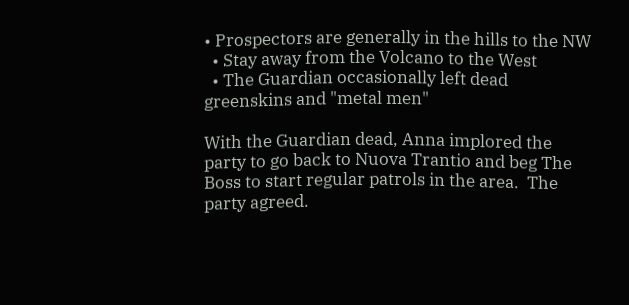• Prospectors are generally in the hills to the NW
  • Stay away from the Volcano to the West
  • The Guardian occasionally left dead greenskins and "metal men"

With the Guardian dead, Anna implored the party to go back to Nuova Trantio and beg The Boss to start regular patrols in the area.  The party agreed.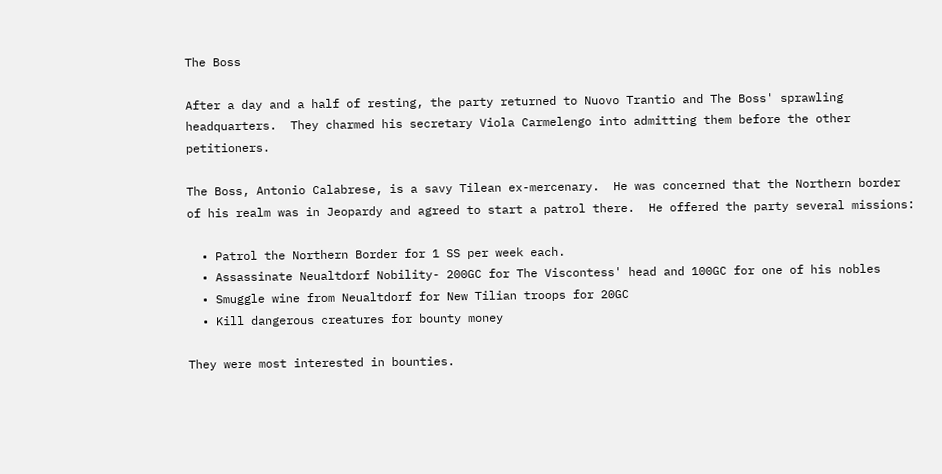The Boss

After a day and a half of resting, the party returned to Nuovo Trantio and The Boss' sprawling headquarters.  They charmed his secretary Viola Carmelengo into admitting them before the other petitioners.

The Boss, Antonio Calabrese, is a savy Tilean ex-mercenary.  He was concerned that the Northern border of his realm was in Jeopardy and agreed to start a patrol there.  He offered the party several missions:

  • Patrol the Northern Border for 1 SS per week each.
  • Assassinate Neualtdorf Nobility- 200GC for The Viscontess' head and 100GC for one of his nobles
  • Smuggle wine from Neualtdorf for New Tilian troops for 20GC
  • Kill dangerous creatures for bounty money

They were most interested in bounties.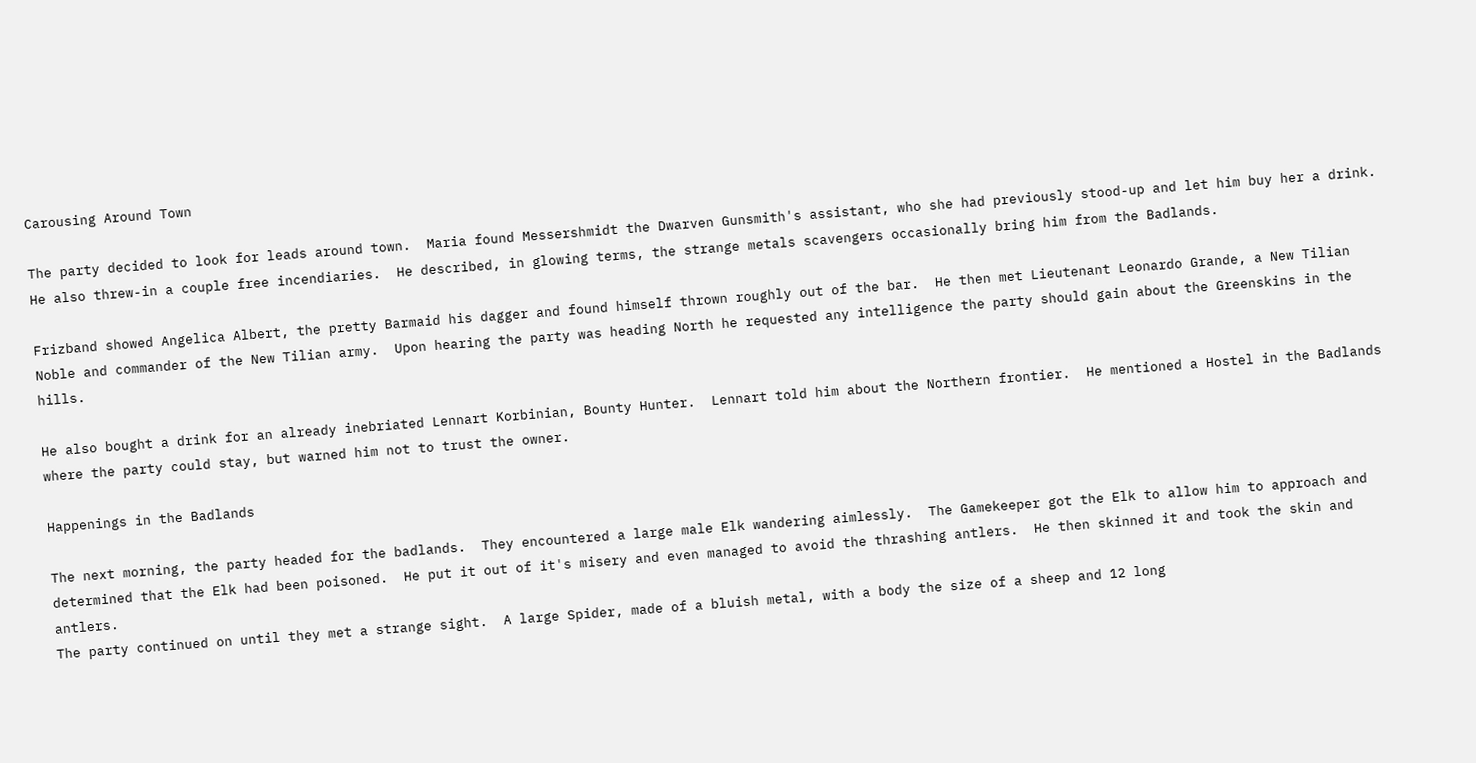Carousing Around Town

The party decided to look for leads around town.  Maria found Messershmidt the Dwarven Gunsmith's assistant, who she had previously stood-up and let him buy her a drink.  He also threw-in a couple free incendiaries.  He described, in glowing terms, the strange metals scavengers occasionally bring him from the Badlands.

Frizband showed Angelica Albert, the pretty Barmaid his dagger and found himself thrown roughly out of the bar.  He then met Lieutenant Leonardo Grande, a New Tilian Noble and commander of the New Tilian army.  Upon hearing the party was heading North he requested any intelligence the party should gain about the Greenskins in the hills.

He also bought a drink for an already inebriated Lennart Korbinian, Bounty Hunter.  Lennart told him about the Northern frontier.  He mentioned a Hostel in the Badlands where the party could stay, but warned him not to trust the owner.

Happenings in the Badlands

The next morning, the party headed for the badlands.  They encountered a large male Elk wandering aimlessly.  The Gamekeeper got the Elk to allow him to approach and determined that the Elk had been poisoned.  He put it out of it's misery and even managed to avoid the thrashing antlers.  He then skinned it and took the skin and antlers.
The party continued on until they met a strange sight.  A large Spider, made of a bluish metal, with a body the size of a sheep and 12 long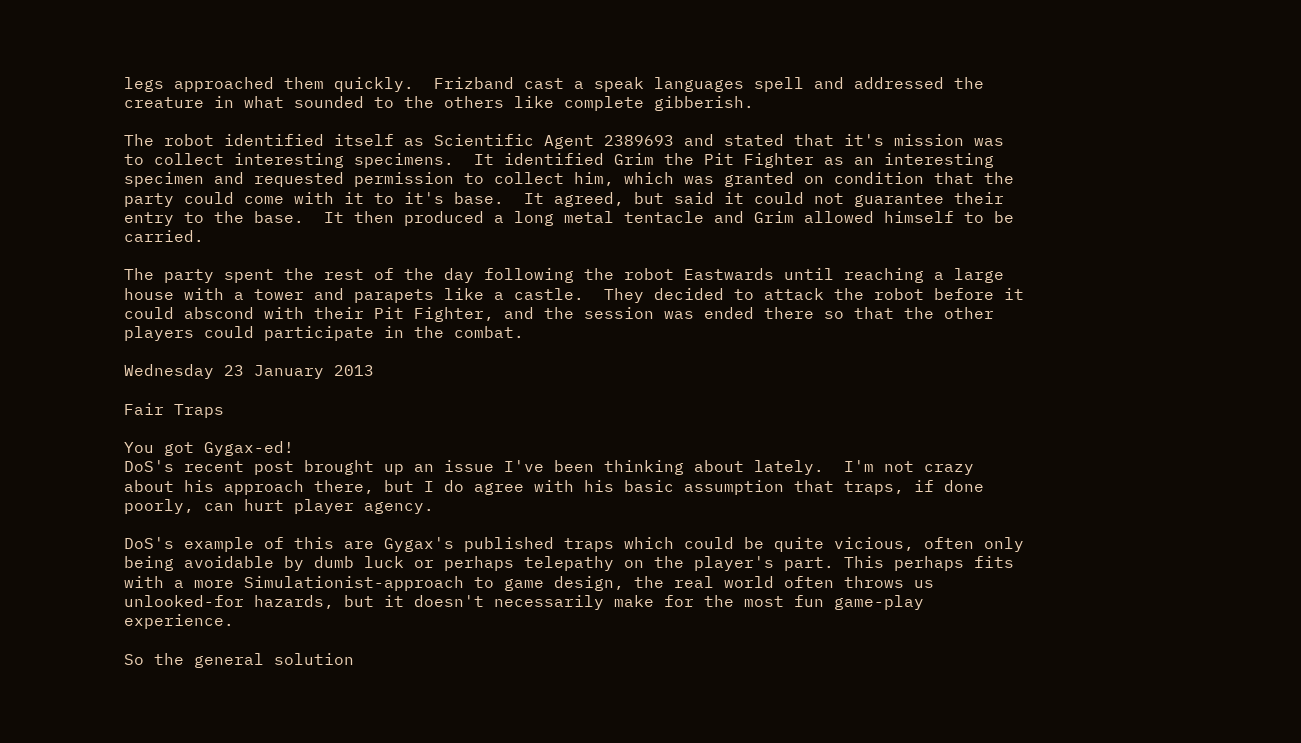legs approached them quickly.  Frizband cast a speak languages spell and addressed the creature in what sounded to the others like complete gibberish.

The robot identified itself as Scientific Agent 2389693 and stated that it's mission was to collect interesting specimens.  It identified Grim the Pit Fighter as an interesting specimen and requested permission to collect him, which was granted on condition that the party could come with it to it's base.  It agreed, but said it could not guarantee their entry to the base.  It then produced a long metal tentacle and Grim allowed himself to be carried.

The party spent the rest of the day following the robot Eastwards until reaching a large house with a tower and parapets like a castle.  They decided to attack the robot before it could abscond with their Pit Fighter, and the session was ended there so that the other players could participate in the combat.

Wednesday 23 January 2013

Fair Traps

You got Gygax-ed!
DoS's recent post brought up an issue I've been thinking about lately.  I'm not crazy about his approach there, but I do agree with his basic assumption that traps, if done poorly, can hurt player agency.

DoS's example of this are Gygax's published traps which could be quite vicious, often only being avoidable by dumb luck or perhaps telepathy on the player's part. This perhaps fits with a more Simulationist-approach to game design, the real world often throws us unlooked-for hazards, but it doesn't necessarily make for the most fun game-play experience.

So the general solution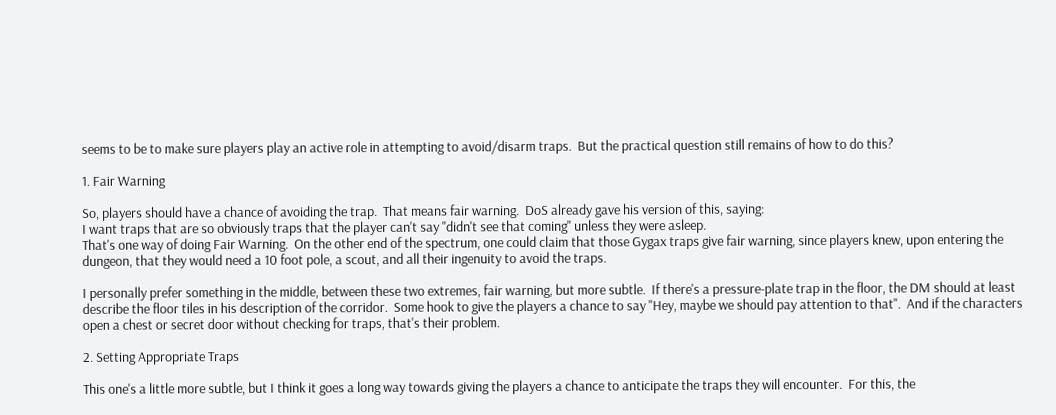seems to be to make sure players play an active role in attempting to avoid/disarm traps.  But the practical question still remains of how to do this?

1. Fair Warning

So, players should have a chance of avoiding the trap.  That means fair warning.  DoS already gave his version of this, saying:
I want traps that are so obviously traps that the player can't say "didn't see that coming" unless they were asleep.
That's one way of doing Fair Warning.  On the other end of the spectrum, one could claim that those Gygax traps give fair warning, since players knew, upon entering the dungeon, that they would need a 10 foot pole, a scout, and all their ingenuity to avoid the traps.

I personally prefer something in the middle, between these two extremes, fair warning, but more subtle.  If there's a pressure-plate trap in the floor, the DM should at least describe the floor tiles in his description of the corridor.  Some hook to give the players a chance to say "Hey, maybe we should pay attention to that".  And if the characters open a chest or secret door without checking for traps, that's their problem.

2. Setting Appropriate Traps

This one's a little more subtle, but I think it goes a long way towards giving the players a chance to anticipate the traps they will encounter.  For this, the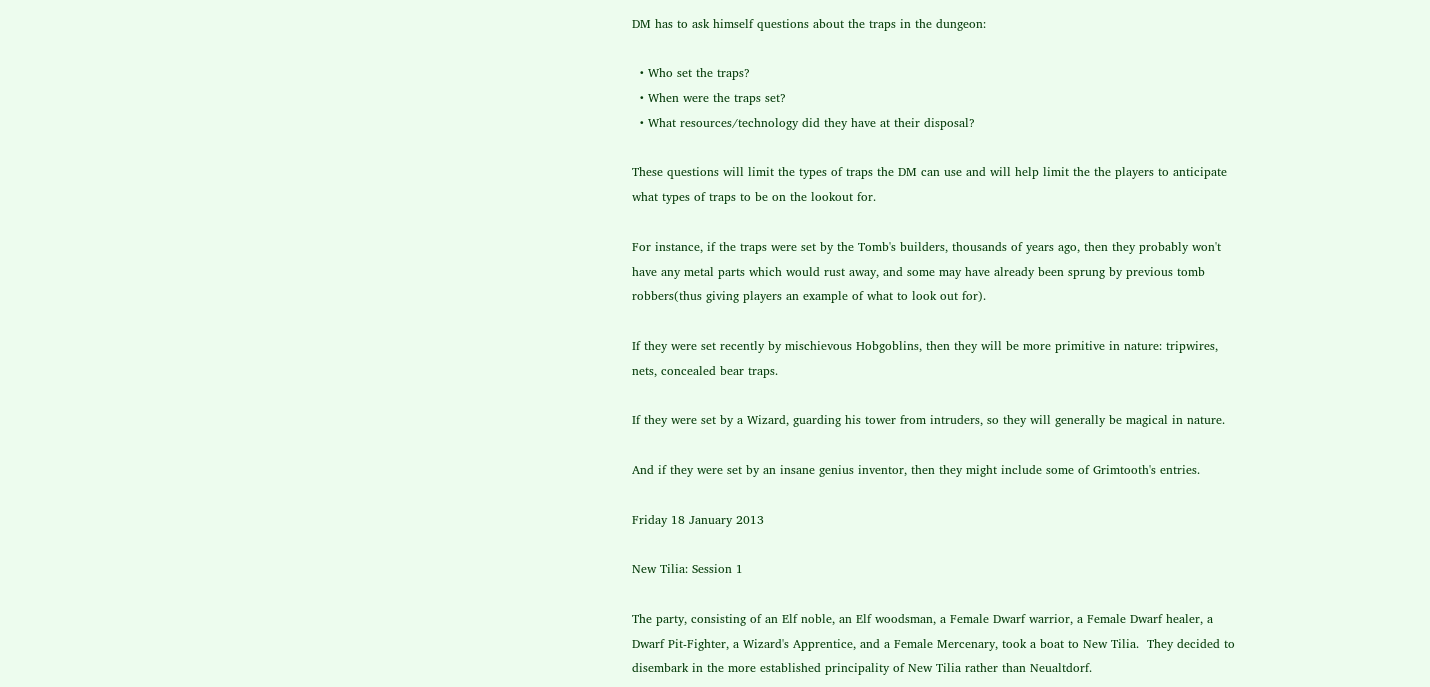DM has to ask himself questions about the traps in the dungeon:

  • Who set the traps?
  • When were the traps set?
  • What resources/technology did they have at their disposal?

These questions will limit the types of traps the DM can use and will help limit the the players to anticipate what types of traps to be on the lookout for.

For instance, if the traps were set by the Tomb's builders, thousands of years ago, then they probably won't have any metal parts which would rust away, and some may have already been sprung by previous tomb robbers(thus giving players an example of what to look out for).

If they were set recently by mischievous Hobgoblins, then they will be more primitive in nature: tripwires, nets, concealed bear traps.

If they were set by a Wizard, guarding his tower from intruders, so they will generally be magical in nature.

And if they were set by an insane genius inventor, then they might include some of Grimtooth's entries.

Friday 18 January 2013

New Tilia: Session 1

The party, consisting of an Elf noble, an Elf woodsman, a Female Dwarf warrior, a Female Dwarf healer, a Dwarf Pit-Fighter, a Wizard's Apprentice, and a Female Mercenary, took a boat to New Tilia.  They decided to disembark in the more established principality of New Tilia rather than Neualtdorf.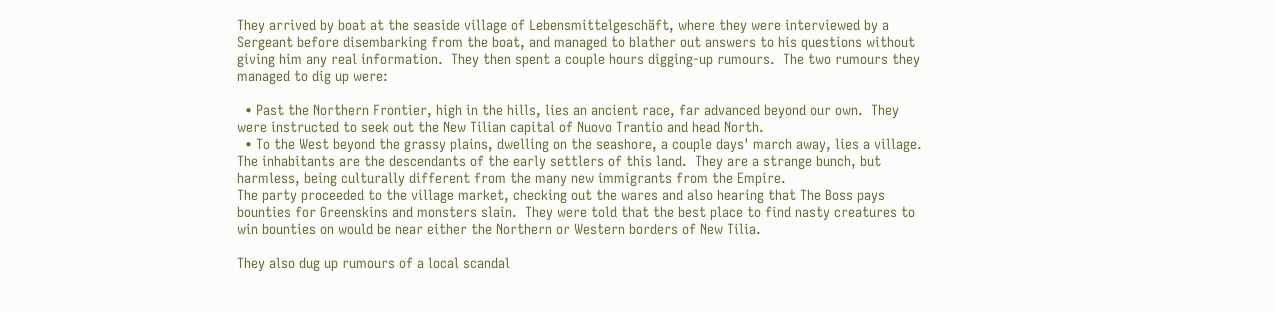They arrived by boat at the seaside village of Lebensmittelgeschäft, where they were interviewed by a Sergeant before disembarking from the boat, and managed to blather out answers to his questions without giving him any real information.  They then spent a couple hours digging-up rumours.  The two rumours they managed to dig up were:

  • Past the Northern Frontier, high in the hills, lies an ancient race, far advanced beyond our own.  They were instructed to seek out the New Tilian capital of Nuovo Trantio and head North.
  • To the West beyond the grassy plains, dwelling on the seashore, a couple days' march away, lies a village.  The inhabitants are the descendants of the early settlers of this land.  They are a strange bunch, but harmless, being culturally different from the many new immigrants from the Empire.
The party proceeded to the village market, checking out the wares and also hearing that The Boss pays bounties for Greenskins and monsters slain.  They were told that the best place to find nasty creatures to win bounties on would be near either the Northern or Western borders of New Tilia.

They also dug up rumours of a local scandal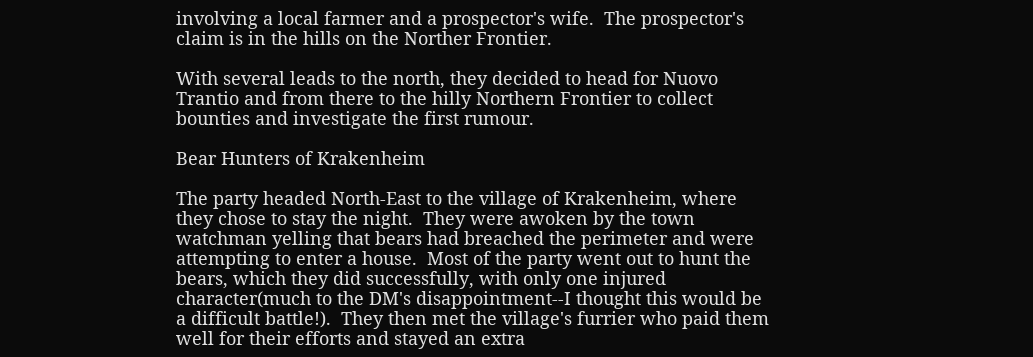involving a local farmer and a prospector's wife.  The prospector's claim is in the hills on the Norther Frontier.

With several leads to the north, they decided to head for Nuovo Trantio and from there to the hilly Northern Frontier to collect bounties and investigate the first rumour.

Bear Hunters of Krakenheim

The party headed North-East to the village of Krakenheim, where they chose to stay the night.  They were awoken by the town watchman yelling that bears had breached the perimeter and were attempting to enter a house.  Most of the party went out to hunt the bears, which they did successfully, with only one injured character(much to the DM's disappointment--I thought this would be a difficult battle!).  They then met the village's furrier who paid them well for their efforts and stayed an extra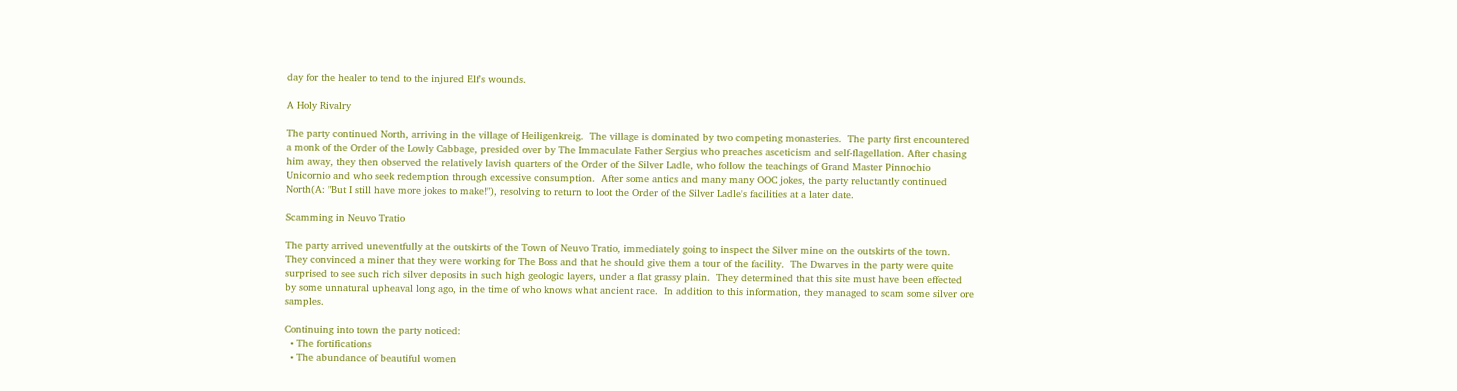day for the healer to tend to the injured Elf's wounds.

A Holy Rivalry

The party continued North, arriving in the village of Heiligenkreig.  The village is dominated by two competing monasteries.  The party first encountered a monk of the Order of the Lowly Cabbage, presided over by The Immaculate Father Sergius who preaches asceticism and self-flagellation. After chasing him away, they then observed the relatively lavish quarters of the Order of the Silver Ladle, who follow the teachings of Grand Master Pinnochio Unicornio and who seek redemption through excessive consumption.  After some antics and many many OOC jokes, the party reluctantly continued North(A: "But I still have more jokes to make!"), resolving to return to loot the Order of the Silver Ladle's facilities at a later date.

Scamming in Neuvo Tratio

The party arrived uneventfully at the outskirts of the Town of Neuvo Tratio, immediately going to inspect the Silver mine on the outskirts of the town.  They convinced a miner that they were working for The Boss and that he should give them a tour of the facility.  The Dwarves in the party were quite surprised to see such rich silver deposits in such high geologic layers, under a flat grassy plain.  They determined that this site must have been effected by some unnatural upheaval long ago, in the time of who knows what ancient race.  In addition to this information, they managed to scam some silver ore samples.

Continuing into town the party noticed:
  • The fortifications
  • The abundance of beautiful women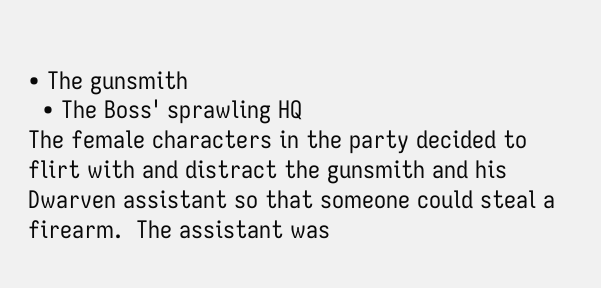• The gunsmith
  • The Boss' sprawling HQ
The female characters in the party decided to flirt with and distract the gunsmith and his Dwarven assistant so that someone could steal a firearm.  The assistant was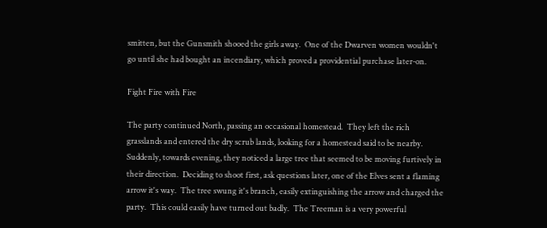smitten, but the Gunsmith shooed the girls away.  One of the Dwarven women wouldn't go until she had bought an incendiary, which proved a providential purchase later-on.

Fight Fire with Fire

The party continued North, passing an occasional homestead.  They left the rich grasslands and entered the dry scrub lands, looking for a homestead said to be nearby.  Suddenly, towards evening, they noticed a large tree that seemed to be moving furtively in their direction.  Deciding to shoot first, ask questions later, one of the Elves sent a flaming arrow it's way.  The tree swung it's branch, easily extinguishing the arrow and charged the party.  This could easily have turned out badly.  The Treeman is a very powerful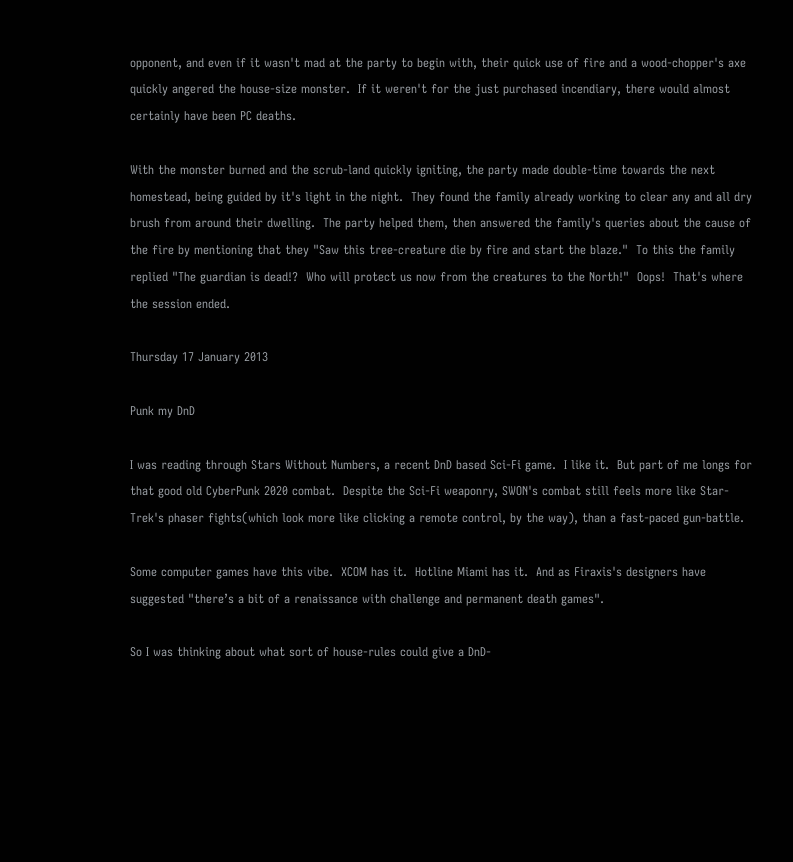opponent, and even if it wasn't mad at the party to begin with, their quick use of fire and a wood-chopper's axe quickly angered the house-size monster.  If it weren't for the just purchased incendiary, there would almost certainly have been PC deaths.

With the monster burned and the scrub-land quickly igniting, the party made double-time towards the next homestead, being guided by it's light in the night.  They found the family already working to clear any and all dry brush from around their dwelling.  The party helped them, then answered the family's queries about the cause of the fire by mentioning that they "Saw this tree-creature die by fire and start the blaze."  To this the family replied "The guardian is dead!?  Who will protect us now from the creatures to the North!"  Oops!  That's where the session ended.

Thursday 17 January 2013

Punk my DnD

I was reading through Stars Without Numbers, a recent DnD based Sci-Fi game.  I like it.  But part of me longs for that good old CyberPunk 2020 combat.  Despite the Sci-Fi weaponry, SWON's combat still feels more like Star-Trek's phaser fights(which look more like clicking a remote control, by the way), than a fast-paced gun-battle.

Some computer games have this vibe.  XCOM has it.  Hotline Miami has it.  And as Firaxis's designers have suggested "there’s a bit of a renaissance with challenge and permanent death games".

So I was thinking about what sort of house-rules could give a DnD-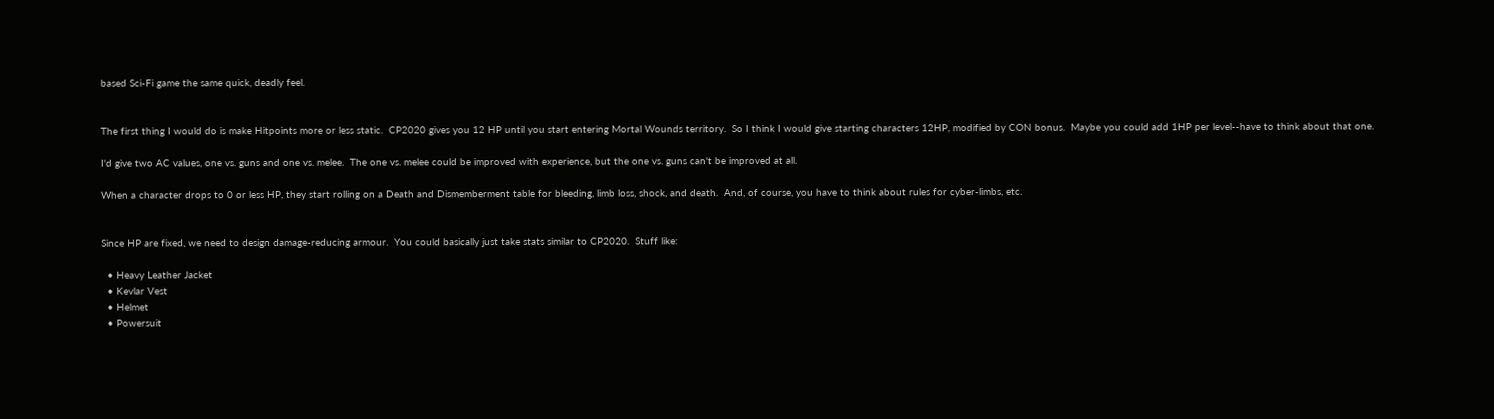based Sci-Fi game the same quick, deadly feel.


The first thing I would do is make Hitpoints more or less static.  CP2020 gives you 12 HP until you start entering Mortal Wounds territory.  So I think I would give starting characters 12HP, modified by CON bonus.  Maybe you could add 1HP per level--have to think about that one.

I'd give two AC values, one vs. guns and one vs. melee.  The one vs. melee could be improved with experience, but the one vs. guns can't be improved at all.

When a character drops to 0 or less HP, they start rolling on a Death and Dismemberment table for bleeding, limb loss, shock, and death.  And, of course, you have to think about rules for cyber-limbs, etc.


Since HP are fixed, we need to design damage-reducing armour.  You could basically just take stats similar to CP2020.  Stuff like:

  • Heavy Leather Jacket
  • Kevlar Vest
  • Helmet
  • Powersuit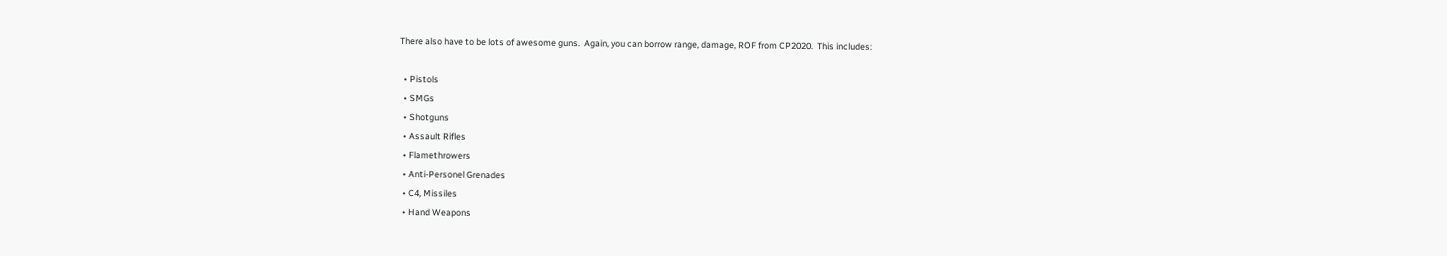There also have to be lots of awesome guns.  Again, you can borrow range, damage, ROF from CP2020.  This includes:

  • Pistols
  • SMGs
  • Shotguns
  • Assault Rifles
  • Flamethrowers
  • Anti-Personel Grenades
  • C4, Missiles
  • Hand Weapons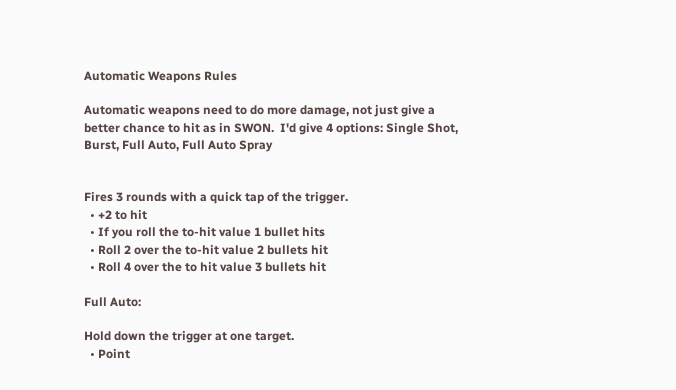Automatic Weapons Rules

Automatic weapons need to do more damage, not just give a better chance to hit as in SWON.  I'd give 4 options: Single Shot, Burst, Full Auto, Full Auto Spray


Fires 3 rounds with a quick tap of the trigger.
  • +2 to hit
  • If you roll the to-hit value 1 bullet hits
  • Roll 2 over the to-hit value 2 bullets hit
  • Roll 4 over the to hit value 3 bullets hit

Full Auto:

Hold down the trigger at one target.
  • Point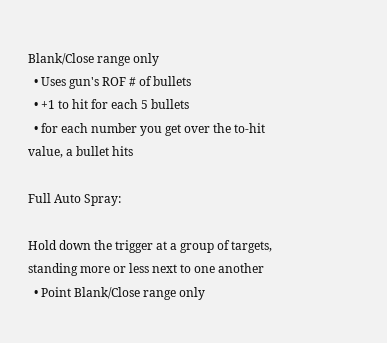Blank/Close range only
  • Uses gun's ROF # of bullets
  • +1 to hit for each 5 bullets
  • for each number you get over the to-hit value, a bullet hits

Full Auto Spray:

Hold down the trigger at a group of targets, standing more or less next to one another
  • Point Blank/Close range only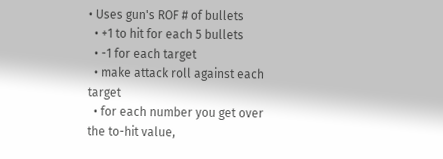• Uses gun's ROF # of bullets
  • +1 to hit for each 5 bullets
  • -1 for each target
  • make attack roll against each target
  • for each number you get over the to-hit value,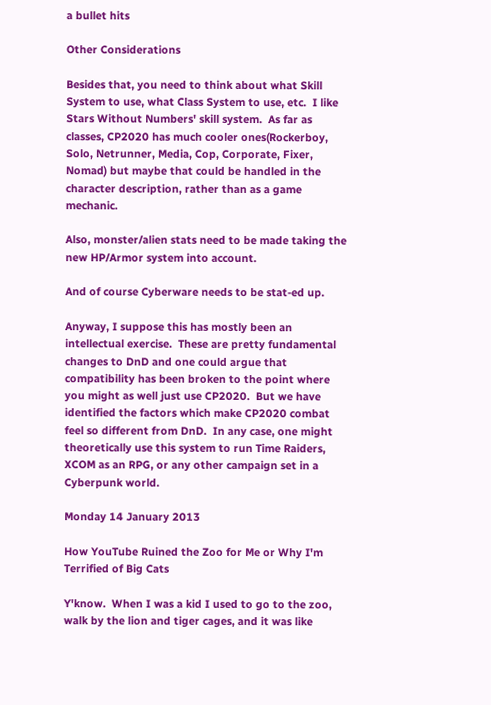a bullet hits

Other Considerations

Besides that, you need to think about what Skill System to use, what Class System to use, etc.  I like Stars Without Numbers' skill system.  As far as classes, CP2020 has much cooler ones(Rockerboy, Solo, Netrunner, Media, Cop, Corporate, Fixer, Nomad) but maybe that could be handled in the character description, rather than as a game mechanic.

Also, monster/alien stats need to be made taking the new HP/Armor system into account.

And of course Cyberware needs to be stat-ed up.

Anyway, I suppose this has mostly been an intellectual exercise.  These are pretty fundamental changes to DnD and one could argue that compatibility has been broken to the point where you might as well just use CP2020.  But we have identified the factors which make CP2020 combat feel so different from DnD.  In any case, one might theoretically use this system to run Time Raiders, XCOM as an RPG, or any other campaign set in a Cyberpunk world.

Monday 14 January 2013

How YouTube Ruined the Zoo for Me or Why I'm Terrified of Big Cats

Y'know.  When I was a kid I used to go to the zoo, walk by the lion and tiger cages, and it was like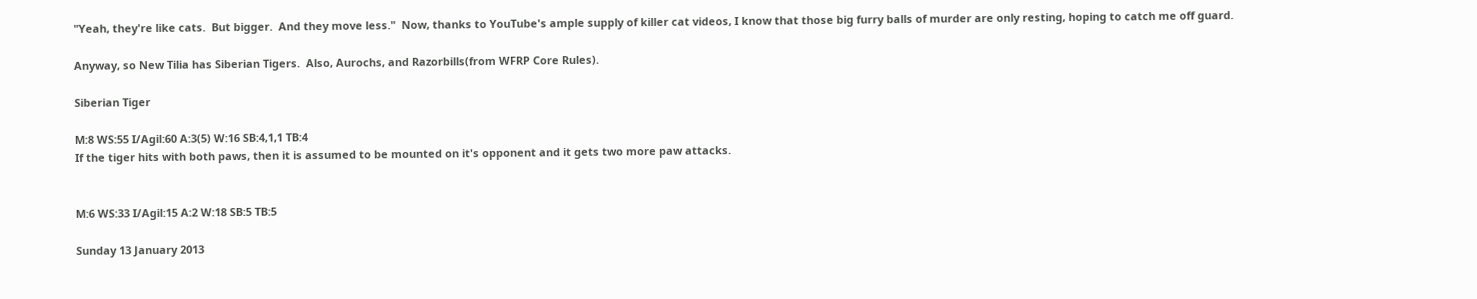"Yeah, they're like cats.  But bigger.  And they move less."  Now, thanks to YouTube's ample supply of killer cat videos, I know that those big furry balls of murder are only resting, hoping to catch me off guard.

Anyway, so New Tilia has Siberian Tigers.  Also, Aurochs, and Razorbills(from WFRP Core Rules).

Siberian Tiger

M:8 WS:55 I/Agil:60 A:3(5) W:16 SB:4,1,1 TB:4
If the tiger hits with both paws, then it is assumed to be mounted on it's opponent and it gets two more paw attacks.


M:6 WS:33 I/Agil:15 A:2 W:18 SB:5 TB:5

Sunday 13 January 2013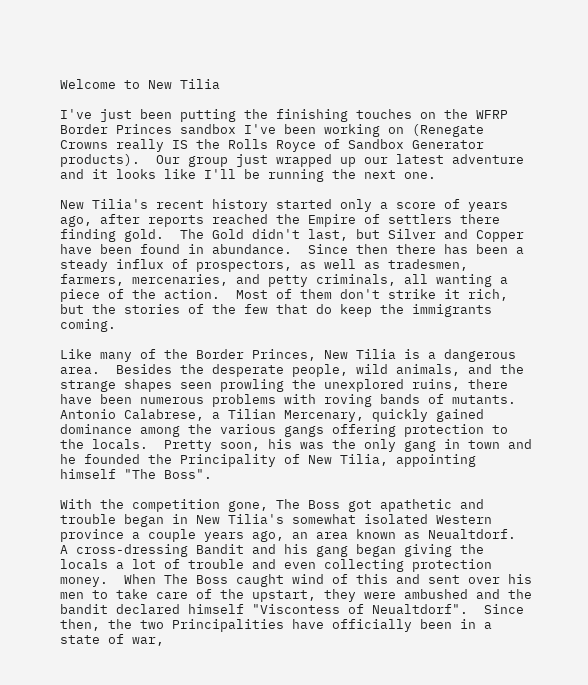Welcome to New Tilia

I've just been putting the finishing touches on the WFRP Border Princes sandbox I've been working on (Renegate Crowns really IS the Rolls Royce of Sandbox Generator products).  Our group just wrapped up our latest adventure and it looks like I'll be running the next one.

New Tilia's recent history started only a score of years ago, after reports reached the Empire of settlers there finding gold.  The Gold didn't last, but Silver and Copper have been found in abundance.  Since then there has been a steady influx of prospectors, as well as tradesmen, farmers, mercenaries, and petty criminals, all wanting a piece of the action.  Most of them don't strike it rich, but the stories of the few that do keep the immigrants coming.

Like many of the Border Princes, New Tilia is a dangerous area.  Besides the desperate people, wild animals, and the strange shapes seen prowling the unexplored ruins, there have been numerous problems with roving bands of mutants.  Antonio Calabrese, a Tilian Mercenary, quickly gained dominance among the various gangs offering protection to the locals.  Pretty soon, his was the only gang in town and he founded the Principality of New Tilia, appointing himself "The Boss".

With the competition gone, The Boss got apathetic and  trouble began in New Tilia's somewhat isolated Western province a couple years ago, an area known as Neualtdorf.  A cross-dressing Bandit and his gang began giving the locals a lot of trouble and even collecting protection money.  When The Boss caught wind of this and sent over his men to take care of the upstart, they were ambushed and the bandit declared himself "Viscontess of Neualtdorf".  Since then, the two Principalities have officially been in a state of war,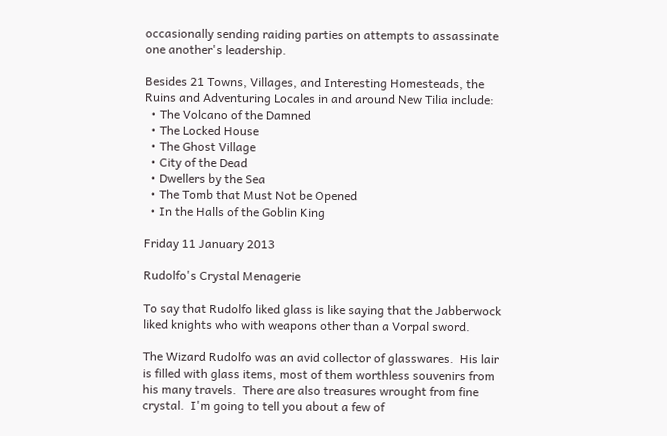occasionally sending raiding parties on attempts to assassinate one another's leadership.

Besides 21 Towns, Villages, and Interesting Homesteads, the Ruins and Adventuring Locales in and around New Tilia include:
  • The Volcano of the Damned
  • The Locked House
  • The Ghost Village
  • City of the Dead
  • Dwellers by the Sea
  • The Tomb that Must Not be Opened
  • In the Halls of the Goblin King

Friday 11 January 2013

Rudolfo's Crystal Menagerie

To say that Rudolfo liked glass is like saying that the Jabberwock liked knights who with weapons other than a Vorpal sword.

The Wizard Rudolfo was an avid collector of glasswares.  His lair is filled with glass items, most of them worthless souvenirs from his many travels.  There are also treasures wrought from fine crystal.  I'm going to tell you about a few of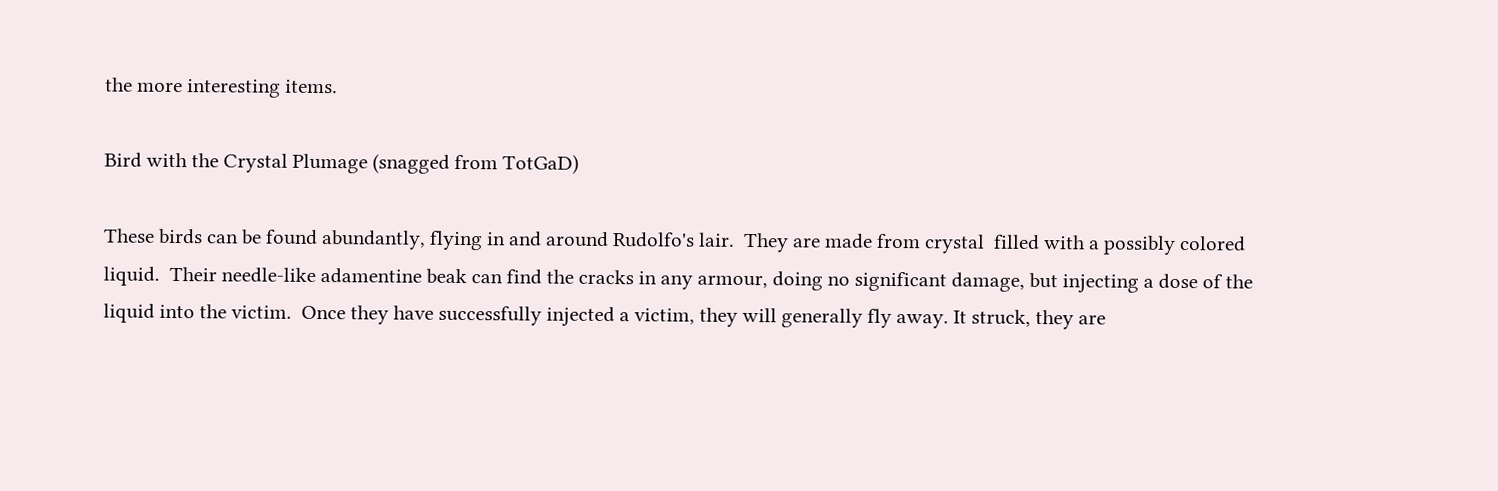the more interesting items.

Bird with the Crystal Plumage (snagged from TotGaD)

These birds can be found abundantly, flying in and around Rudolfo's lair.  They are made from crystal  filled with a possibly colored liquid.  Their needle-like adamentine beak can find the cracks in any armour, doing no significant damage, but injecting a dose of the liquid into the victim.  Once they have successfully injected a victim, they will generally fly away. It struck, they are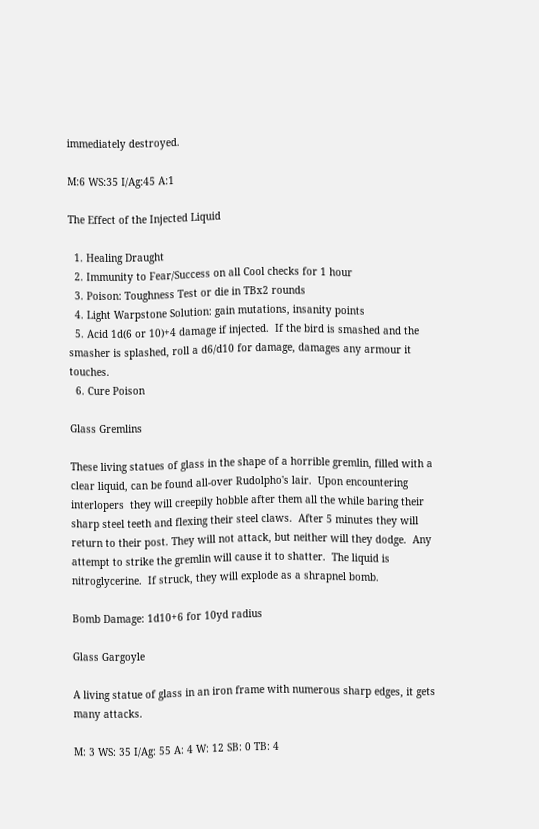immediately destroyed.

M:6 WS:35 I/Ag:45 A:1

The Effect of the Injected Liquid

  1. Healing Draught
  2. Immunity to Fear/Success on all Cool checks for 1 hour
  3. Poison: Toughness Test or die in TBx2 rounds
  4. Light Warpstone Solution: gain mutations, insanity points
  5. Acid 1d(6 or 10)+4 damage if injected.  If the bird is smashed and the smasher is splashed, roll a d6/d10 for damage, damages any armour it touches.
  6. Cure Poison

Glass Gremlins

These living statues of glass in the shape of a horrible gremlin, filled with a clear liquid, can be found all-over Rudolpho's lair.  Upon encountering interlopers  they will creepily hobble after them all the while baring their sharp steel teeth and flexing their steel claws.  After 5 minutes they will return to their post. They will not attack, but neither will they dodge.  Any attempt to strike the gremlin will cause it to shatter.  The liquid is nitroglycerine.  If struck, they will explode as a shrapnel bomb.

Bomb Damage: 1d10+6 for 10yd radius

Glass Gargoyle

A living statue of glass in an iron frame with numerous sharp edges, it gets many attacks.

M: 3 WS: 35 I/Ag: 55 A: 4 W: 12 SB: 0 TB: 4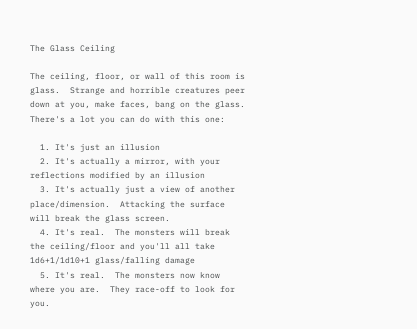The Glass Ceiling

The ceiling, floor, or wall of this room is glass.  Strange and horrible creatures peer down at you, make faces, bang on the glass.  There's a lot you can do with this one:

  1. It's just an illusion
  2. It's actually a mirror, with your reflections modified by an illusion
  3. It's actually just a view of another place/dimension.  Attacking the surface will break the glass screen.
  4. It's real.  The monsters will break the ceiling/floor and you'll all take 1d6+1/1d10+1 glass/falling damage
  5. It's real.  The monsters now know where you are.  They race-off to look for you.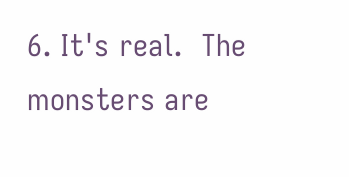6. It's real.  The monsters are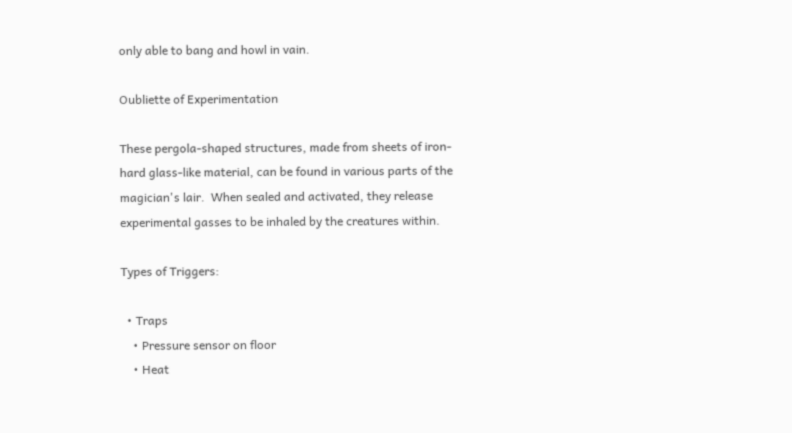only able to bang and howl in vain.

Oubliette of Experimentation

These pergola-shaped structures, made from sheets of iron-hard glass-like material, can be found in various parts of the magician's lair.  When sealed and activated, they release experimental gasses to be inhaled by the creatures within.

Types of Triggers:

  • Traps
    • Pressure sensor on floor
    • Heat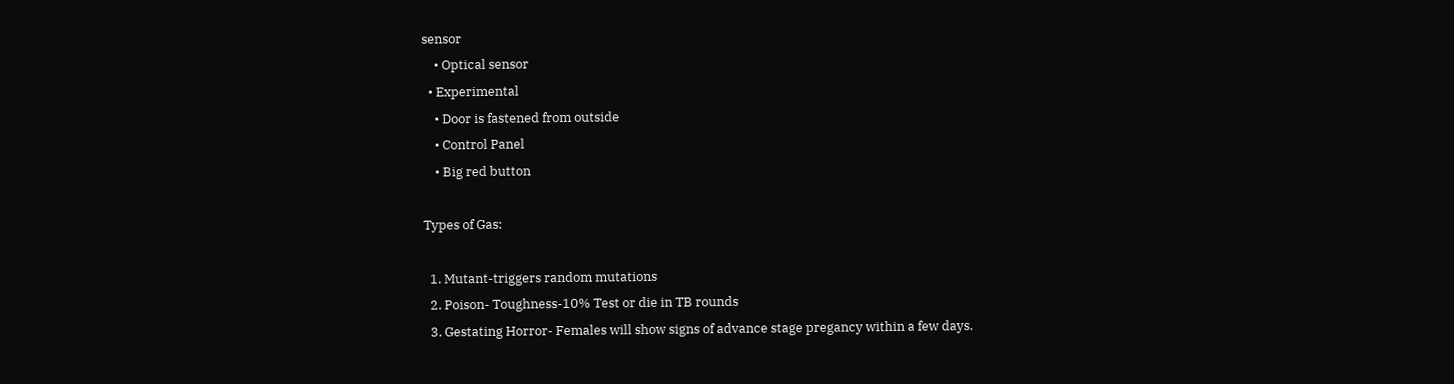sensor
    • Optical sensor
  • Experimental
    • Door is fastened from outside
    • Control Panel
    • Big red button

Types of Gas:

  1. Mutant-triggers random mutations
  2. Poison- Toughness-10% Test or die in TB rounds
  3. Gestating Horror- Females will show signs of advance stage pregancy within a few days.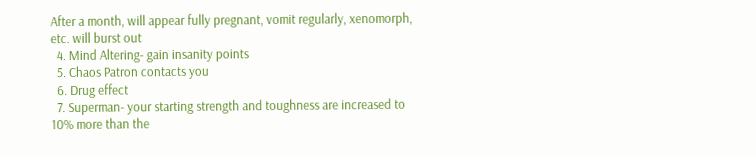After a month, will appear fully pregnant, vomit regularly, xenomorph, etc. will burst out
  4. Mind Altering- gain insanity points
  5. Chaos Patron contacts you
  6. Drug effect
  7. Superman- your starting strength and toughness are increased to 10% more than the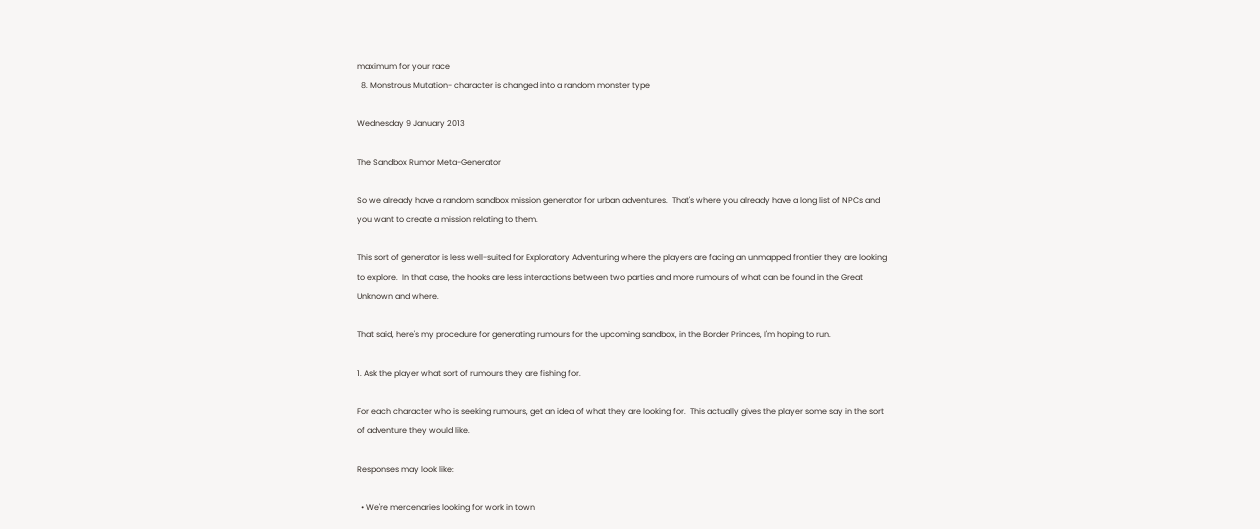maximum for your race
  8. Monstrous Mutation- character is changed into a random monster type

Wednesday 9 January 2013

The Sandbox Rumor Meta-Generator

So we already have a random sandbox mission generator for urban adventures.  That's where you already have a long list of NPCs and you want to create a mission relating to them.

This sort of generator is less well-suited for Exploratory Adventuring where the players are facing an unmapped frontier they are looking to explore.  In that case, the hooks are less interactions between two parties and more rumours of what can be found in the Great Unknown and where.

That said, here's my procedure for generating rumours for the upcoming sandbox, in the Border Princes, I'm hoping to run.

1. Ask the player what sort of rumours they are fishing for.

For each character who is seeking rumours, get an idea of what they are looking for.  This actually gives the player some say in the sort of adventure they would like.

Responses may look like:

  • We're mercenaries looking for work in town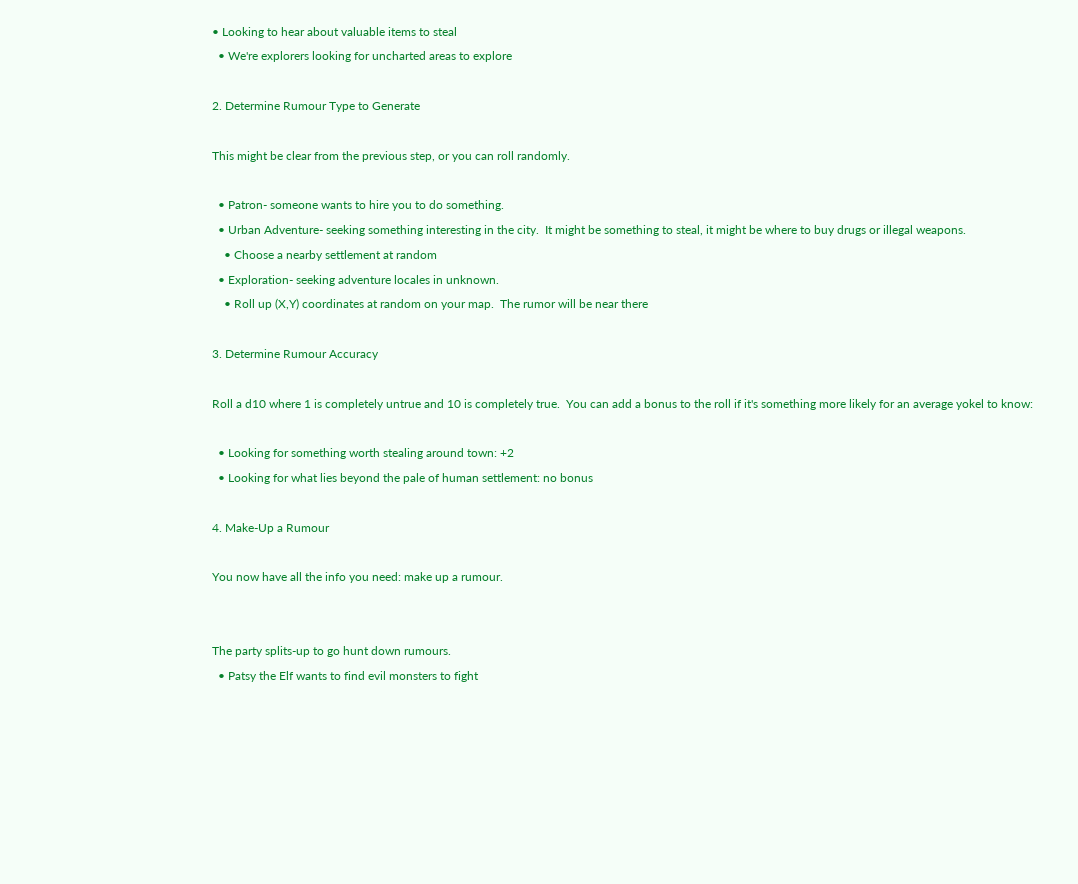• Looking to hear about valuable items to steal
  • We're explorers looking for uncharted areas to explore

2. Determine Rumour Type to Generate

This might be clear from the previous step, or you can roll randomly.

  • Patron- someone wants to hire you to do something.
  • Urban Adventure- seeking something interesting in the city.  It might be something to steal, it might be where to buy drugs or illegal weapons.
    • Choose a nearby settlement at random
  • Exploration- seeking adventure locales in unknown.
    • Roll up (X,Y) coordinates at random on your map.  The rumor will be near there

3. Determine Rumour Accuracy

Roll a d10 where 1 is completely untrue and 10 is completely true.  You can add a bonus to the roll if it's something more likely for an average yokel to know:

  • Looking for something worth stealing around town: +2
  • Looking for what lies beyond the pale of human settlement: no bonus

4. Make-Up a Rumour

You now have all the info you need: make up a rumour.


The party splits-up to go hunt down rumours.
  • Patsy the Elf wants to find evil monsters to fight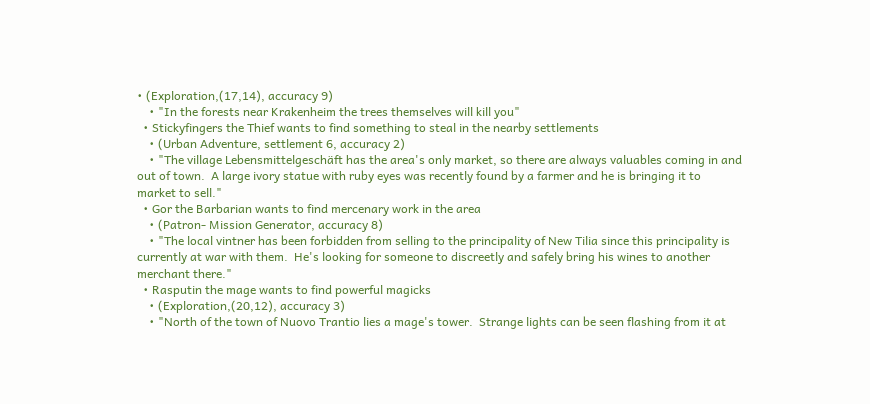• (Exploration,(17,14), accuracy 9)
    • "In the forests near Krakenheim the trees themselves will kill you"
  • Stickyfingers the Thief wants to find something to steal in the nearby settlements
    • (Urban Adventure, settlement 6, accuracy 2)
    • "The village Lebensmittelgeschäft has the area's only market, so there are always valuables coming in and out of town.  A large ivory statue with ruby eyes was recently found by a farmer and he is bringing it to market to sell."
  • Gor the Barbarian wants to find mercenary work in the area
    • (Patron- Mission Generator, accuracy 8)
    • "The local vintner has been forbidden from selling to the principality of New Tilia since this principality is currently at war with them.  He's looking for someone to discreetly and safely bring his wines to another merchant there."
  • Rasputin the mage wants to find powerful magicks
    • (Exploration,(20,12), accuracy 3)
    • "North of the town of Nuovo Trantio lies a mage's tower.  Strange lights can be seen flashing from it at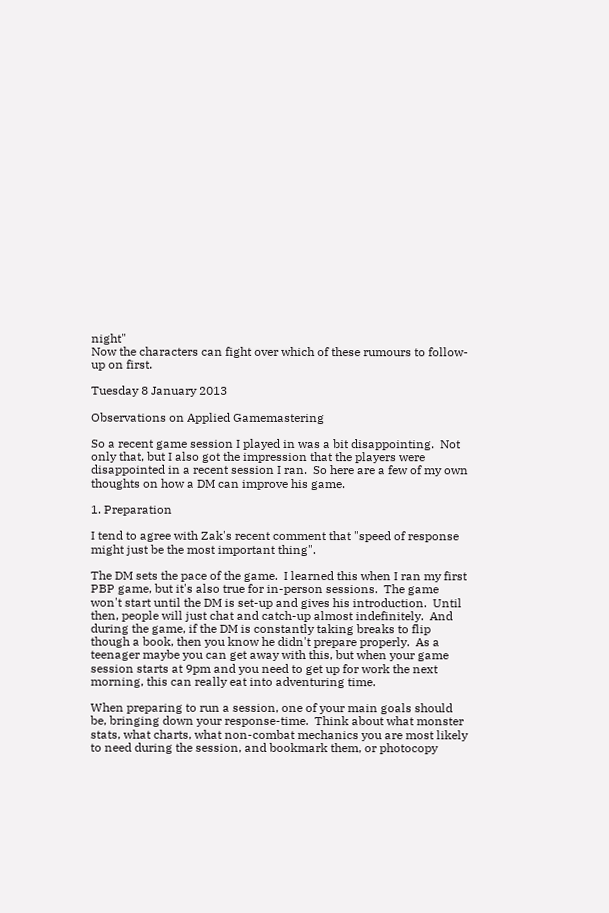night"
Now the characters can fight over which of these rumours to follow-up on first.

Tuesday 8 January 2013

Observations on Applied Gamemastering

So a recent game session I played in was a bit disappointing.  Not only that, but I also got the impression that the players were disappointed in a recent session I ran.  So here are a few of my own thoughts on how a DM can improve his game.

1. Preparation

I tend to agree with Zak's recent comment that "speed of response might just be the most important thing".

The DM sets the pace of the game.  I learned this when I ran my first PBP game, but it's also true for in-person sessions.  The game won't start until the DM is set-up and gives his introduction.  Until then, people will just chat and catch-up almost indefinitely.  And during the game, if the DM is constantly taking breaks to flip though a book, then you know he didn't prepare properly.  As a teenager maybe you can get away with this, but when your game session starts at 9pm and you need to get up for work the next morning, this can really eat into adventuring time.

When preparing to run a session, one of your main goals should be, bringing down your response-time.  Think about what monster stats, what charts, what non-combat mechanics you are most likely to need during the session, and bookmark them, or photocopy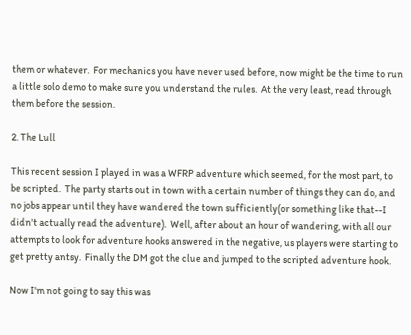them or whatever.  For mechanics you have never used before, now might be the time to run a little solo demo to make sure you understand the rules.  At the very least, read through them before the session.

2. The Lull

This recent session I played in was a WFRP adventure which seemed, for the most part, to be scripted.  The party starts out in town with a certain number of things they can do, and no jobs appear until they have wandered the town sufficiently(or something like that--I didn't actually read the adventure).  Well, after about an hour of wandering, with all our attempts to look for adventure hooks answered in the negative, us players were starting to get pretty antsy.  Finally the DM got the clue and jumped to the scripted adventure hook.

Now I'm not going to say this was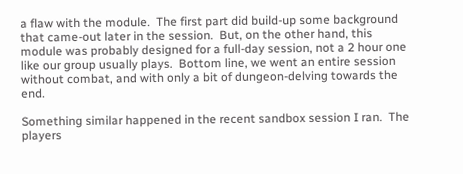a flaw with the module.  The first part did build-up some background that came-out later in the session.  But, on the other hand, this module was probably designed for a full-day session, not a 2 hour one like our group usually plays.  Bottom line, we went an entire session without combat, and with only a bit of dungeon-delving towards the end.

Something similar happened in the recent sandbox session I ran.  The players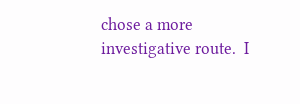chose a more investigative route.  I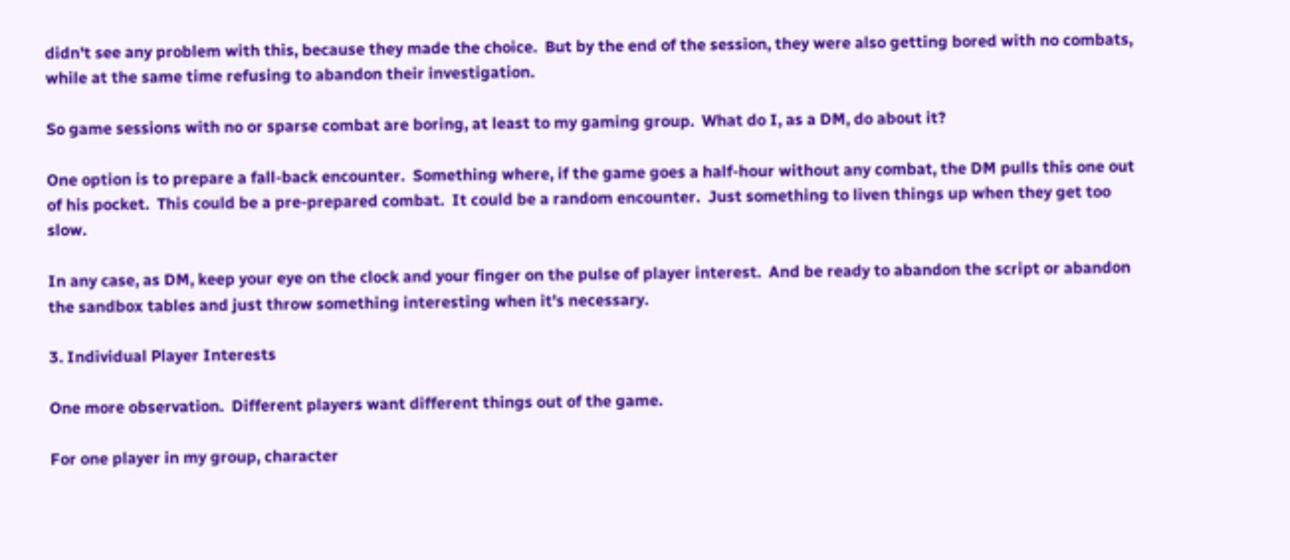didn't see any problem with this, because they made the choice.  But by the end of the session, they were also getting bored with no combats, while at the same time refusing to abandon their investigation.

So game sessions with no or sparse combat are boring, at least to my gaming group.  What do I, as a DM, do about it?

One option is to prepare a fall-back encounter.  Something where, if the game goes a half-hour without any combat, the DM pulls this one out of his pocket.  This could be a pre-prepared combat.  It could be a random encounter.  Just something to liven things up when they get too slow.

In any case, as DM, keep your eye on the clock and your finger on the pulse of player interest.  And be ready to abandon the script or abandon the sandbox tables and just throw something interesting when it's necessary.

3. Individual Player Interests

One more observation.  Different players want different things out of the game.

For one player in my group, character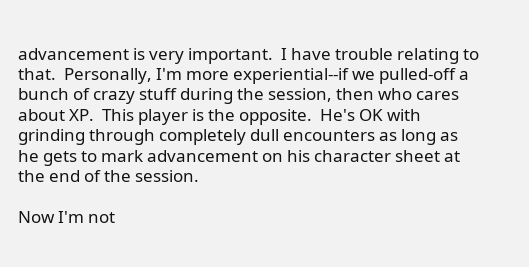advancement is very important.  I have trouble relating to that.  Personally, I'm more experiential--if we pulled-off a bunch of crazy stuff during the session, then who cares about XP.  This player is the opposite.  He's OK with grinding through completely dull encounters as long as he gets to mark advancement on his character sheet at the end of the session.

Now I'm not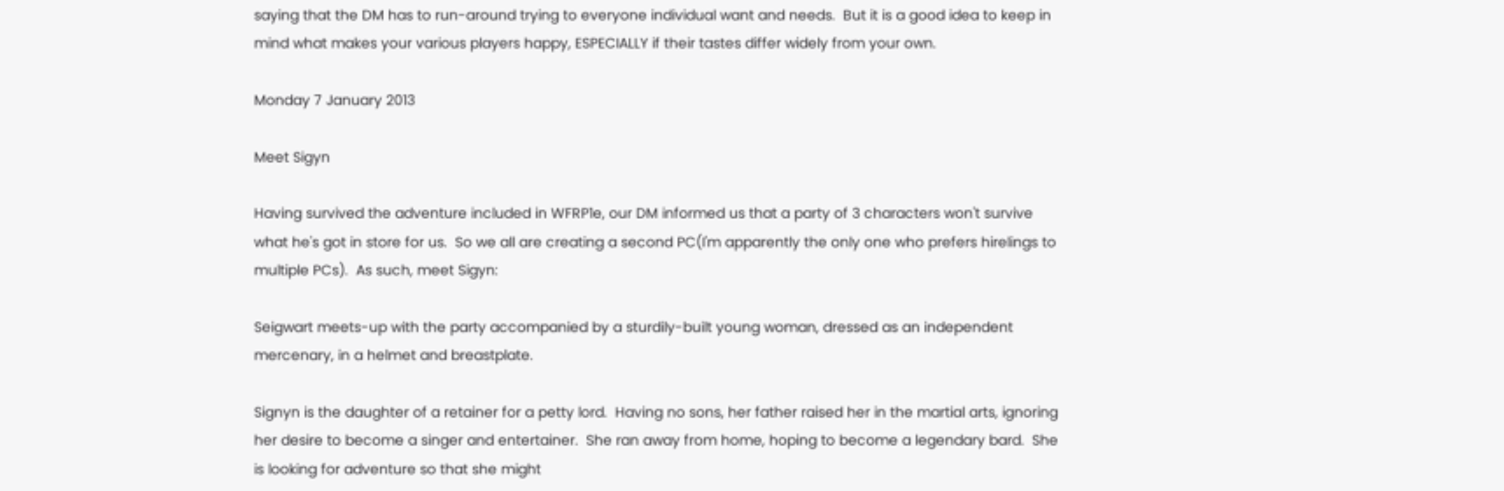saying that the DM has to run-around trying to everyone individual want and needs.  But it is a good idea to keep in mind what makes your various players happy, ESPECIALLY if their tastes differ widely from your own.

Monday 7 January 2013

Meet Sigyn

Having survived the adventure included in WFRP1e, our DM informed us that a party of 3 characters won't survive what he's got in store for us.  So we all are creating a second PC(I'm apparently the only one who prefers hirelings to multiple PCs).  As such, meet Sigyn:

Seigwart meets-up with the party accompanied by a sturdily-built young woman, dressed as an independent mercenary, in a helmet and breastplate.

Signyn is the daughter of a retainer for a petty lord.  Having no sons, her father raised her in the martial arts, ignoring her desire to become a singer and entertainer.  She ran away from home, hoping to become a legendary bard.  She is looking for adventure so that she might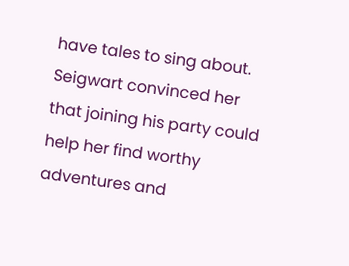have tales to sing about.  Seigwart convinced her that joining his party could help her find worthy adventures and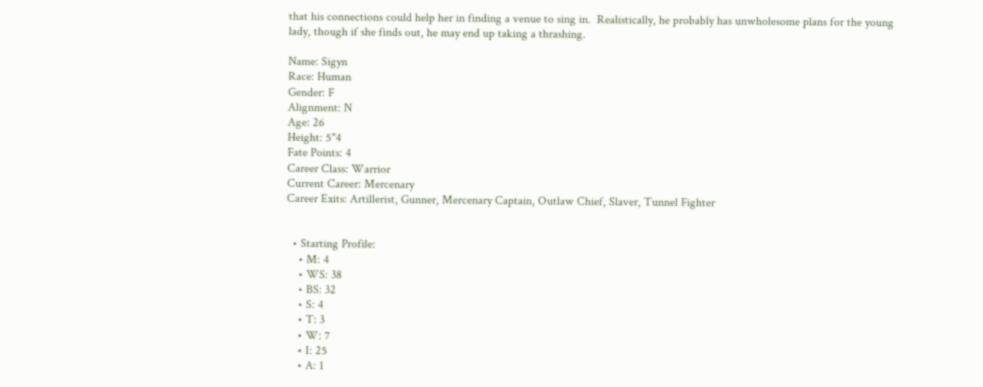that his connections could help her in finding a venue to sing in.  Realistically, he probably has unwholesome plans for the young lady, though if she finds out, he may end up taking a thrashing.

Name: Sigyn
Race: Human
Gender: F
Alignment: N
Age: 26
Height: 5"4
Fate Points: 4
Career Class: Warrior
Current Career: Mercenary
Career Exits: Artillerist, Gunner, Mercenary Captain, Outlaw Chief, Slaver, Tunnel Fighter


  • Starting Profile:
    • M: 4
    • WS: 38
    • BS: 32
    • S: 4
    • T: 3
    • W: 7
    • I: 25
    • A: 1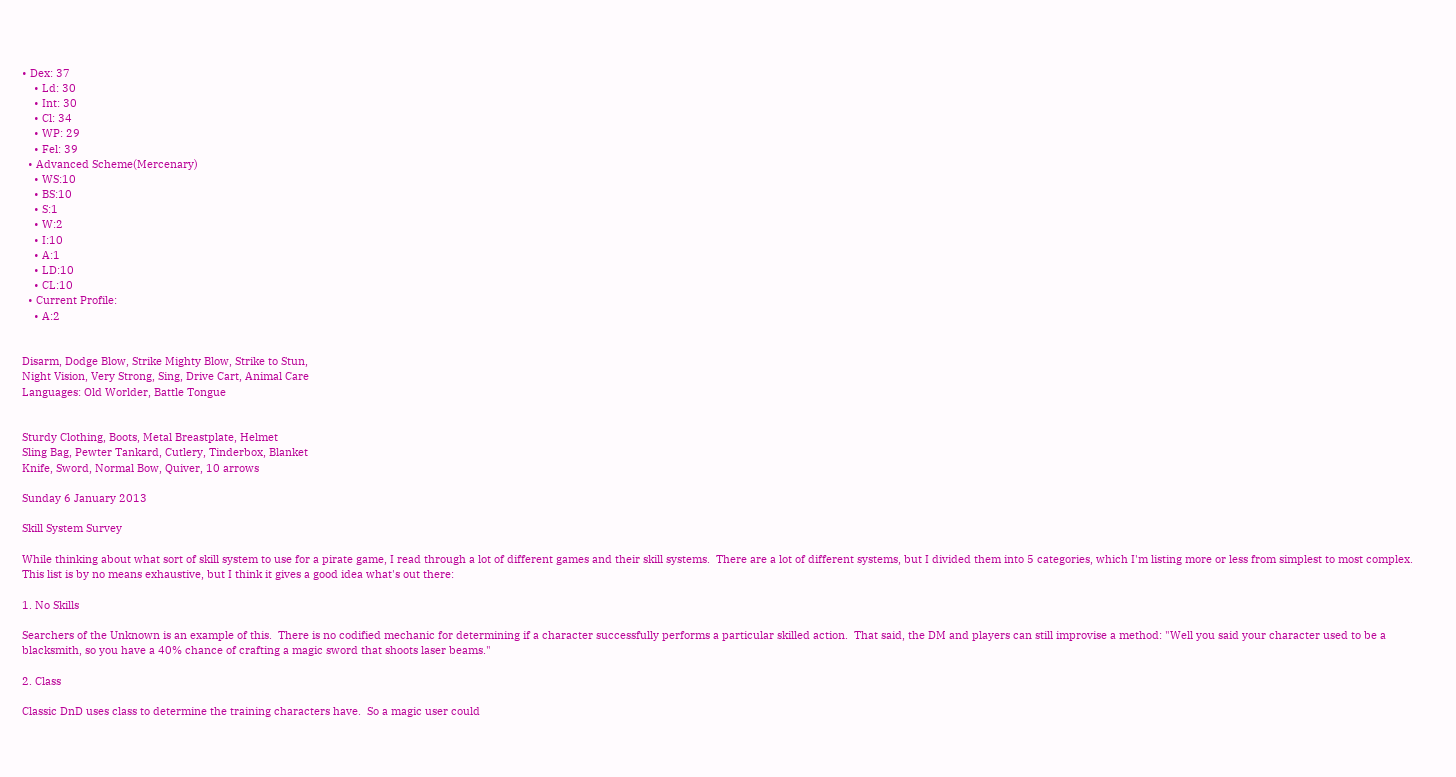• Dex: 37
    • Ld: 30
    • Int: 30
    • Cl: 34
    • WP: 29
    • Fel: 39
  • Advanced Scheme(Mercenary)
    • WS:10
    • BS:10
    • S:1
    • W:2
    • I:10
    • A:1
    • LD:10
    • CL:10
  • Current Profile:
    • A:2


Disarm, Dodge Blow, Strike Mighty Blow, Strike to Stun,
Night Vision, Very Strong, Sing, Drive Cart, Animal Care
Languages: Old Worlder, Battle Tongue


Sturdy Clothing, Boots, Metal Breastplate, Helmet
Sling Bag, Pewter Tankard, Cutlery, Tinderbox, Blanket
Knife, Sword, Normal Bow, Quiver, 10 arrows

Sunday 6 January 2013

Skill System Survey

While thinking about what sort of skill system to use for a pirate game, I read through a lot of different games and their skill systems.  There are a lot of different systems, but I divided them into 5 categories, which I'm listing more or less from simplest to most complex.  This list is by no means exhaustive, but I think it gives a good idea what's out there:

1. No Skills

Searchers of the Unknown is an example of this.  There is no codified mechanic for determining if a character successfully performs a particular skilled action.  That said, the DM and players can still improvise a method: "Well you said your character used to be a blacksmith, so you have a 40% chance of crafting a magic sword that shoots laser beams."

2. Class

Classic DnD uses class to determine the training characters have.  So a magic user could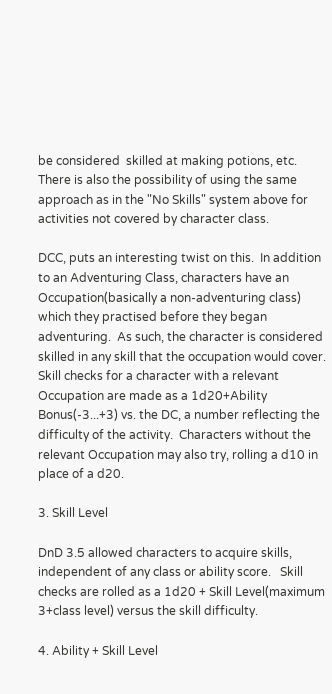be considered  skilled at making potions, etc. There is also the possibility of using the same approach as in the "No Skills" system above for activities not covered by character class.

DCC, puts an interesting twist on this.  In addition to an Adventuring Class, characters have an Occupation(basically a non-adventuring class) which they practised before they began adventuring.  As such, the character is considered skilled in any skill that the occupation would cover.  Skill checks for a character with a relevant Occupation are made as a 1d20+Ability Bonus(-3...+3) vs. the DC, a number reflecting the difficulty of the activity.  Characters without the relevant Occupation may also try, rolling a d10 in place of a d20.

3. Skill Level

DnD 3.5 allowed characters to acquire skills, independent of any class or ability score.   Skill checks are rolled as a 1d20 + Skill Level(maximum 3+class level) versus the skill difficulty.

4. Ability + Skill Level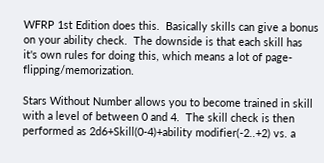WFRP 1st Edition does this.  Basically skills can give a bonus on your ability check.  The downside is that each skill has it's own rules for doing this, which means a lot of page-flipping/memorization.

Stars Without Number allows you to become trained in skill with a level of between 0 and 4.  The skill check is then performed as 2d6+Skill(0-4)+ability modifier(-2..+2) vs. a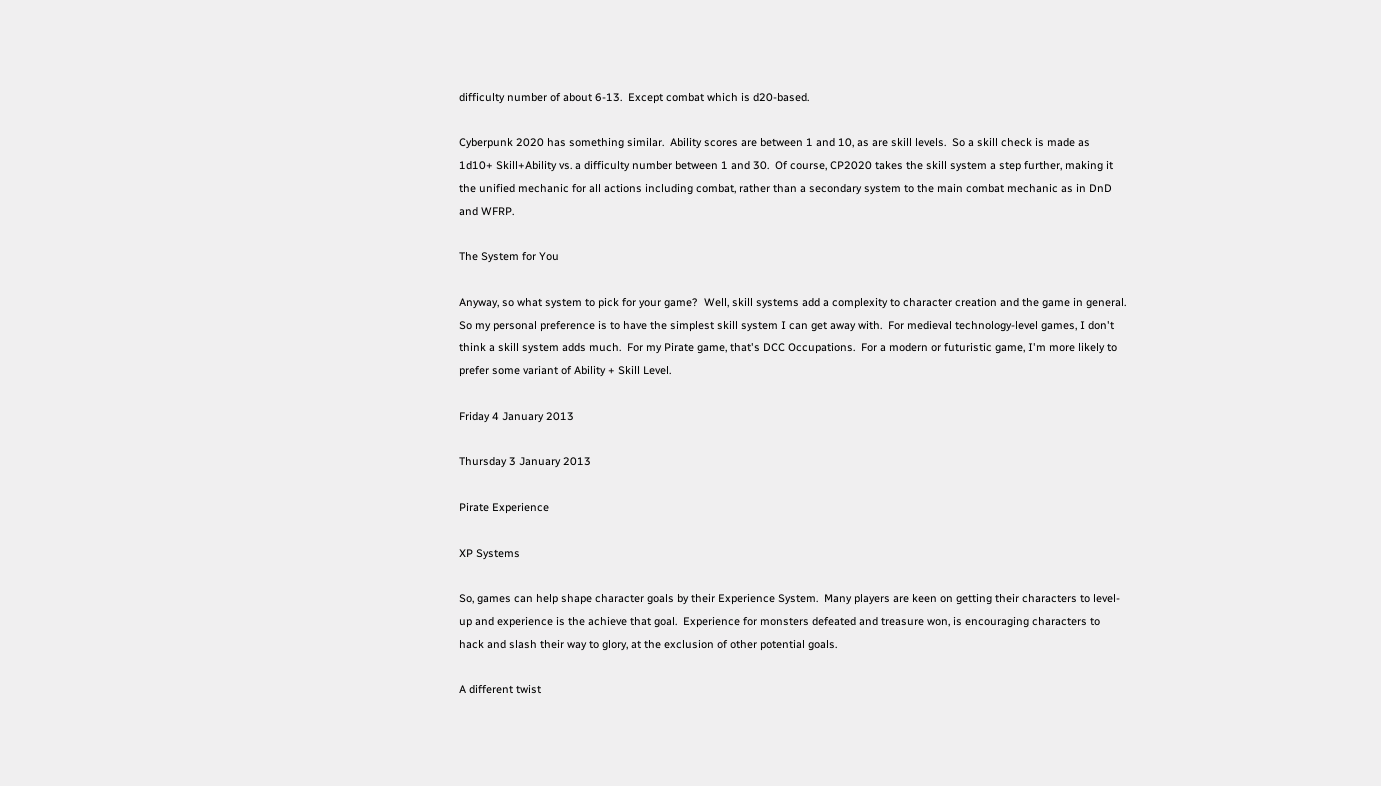difficulty number of about 6-13.  Except combat which is d20-based.

Cyberpunk 2020 has something similar.  Ability scores are between 1 and 10, as are skill levels.  So a skill check is made as 1d10+ Skill+Ability vs. a difficulty number between 1 and 30.  Of course, CP2020 takes the skill system a step further, making it the unified mechanic for all actions including combat, rather than a secondary system to the main combat mechanic as in DnD and WFRP.

The System for You

Anyway, so what system to pick for your game?  Well, skill systems add a complexity to character creation and the game in general.  So my personal preference is to have the simplest skill system I can get away with.  For medieval technology-level games, I don't think a skill system adds much.  For my Pirate game, that's DCC Occupations.  For a modern or futuristic game, I'm more likely to prefer some variant of Ability + Skill Level.

Friday 4 January 2013

Thursday 3 January 2013

Pirate Experience

XP Systems

So, games can help shape character goals by their Experience System.  Many players are keen on getting their characters to level-up and experience is the achieve that goal.  Experience for monsters defeated and treasure won, is encouraging characters to hack and slash their way to glory, at the exclusion of other potential goals.

A different twist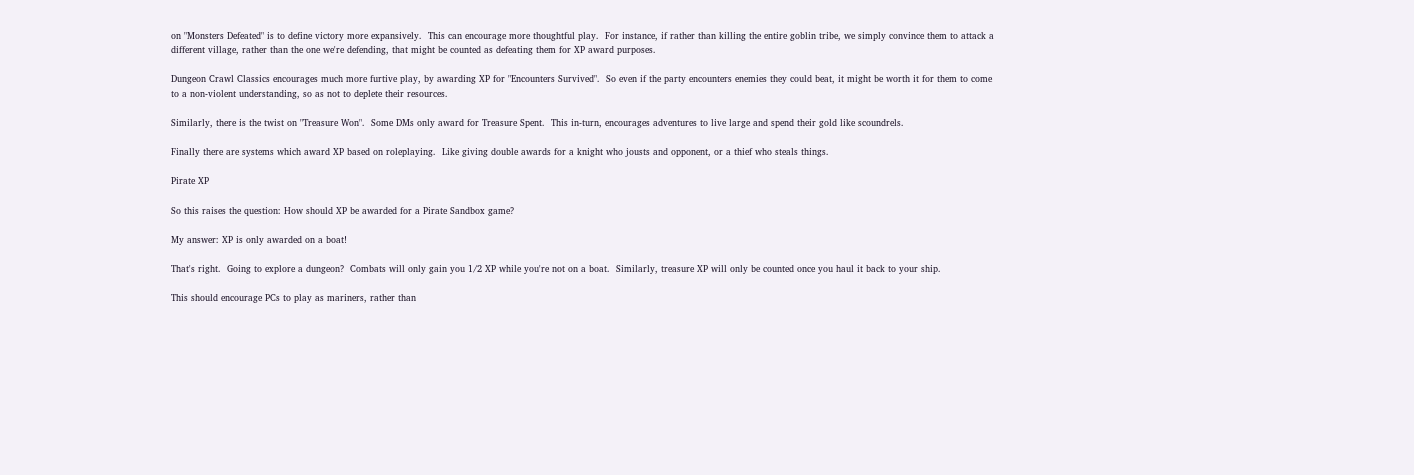on "Monsters Defeated" is to define victory more expansively.  This can encourage more thoughtful play.  For instance, if rather than killing the entire goblin tribe, we simply convince them to attack a different village, rather than the one we're defending, that might be counted as defeating them for XP award purposes.

Dungeon Crawl Classics encourages much more furtive play, by awarding XP for "Encounters Survived".  So even if the party encounters enemies they could beat, it might be worth it for them to come to a non-violent understanding, so as not to deplete their resources.

Similarly, there is the twist on "Treasure Won".  Some DMs only award for Treasure Spent.  This in-turn, encourages adventures to live large and spend their gold like scoundrels.

Finally there are systems which award XP based on roleplaying.  Like giving double awards for a knight who jousts and opponent, or a thief who steals things.

Pirate XP

So this raises the question: How should XP be awarded for a Pirate Sandbox game?

My answer: XP is only awarded on a boat!

That's right.  Going to explore a dungeon?  Combats will only gain you 1/2 XP while you're not on a boat.  Similarly, treasure XP will only be counted once you haul it back to your ship.

This should encourage PCs to play as mariners, rather than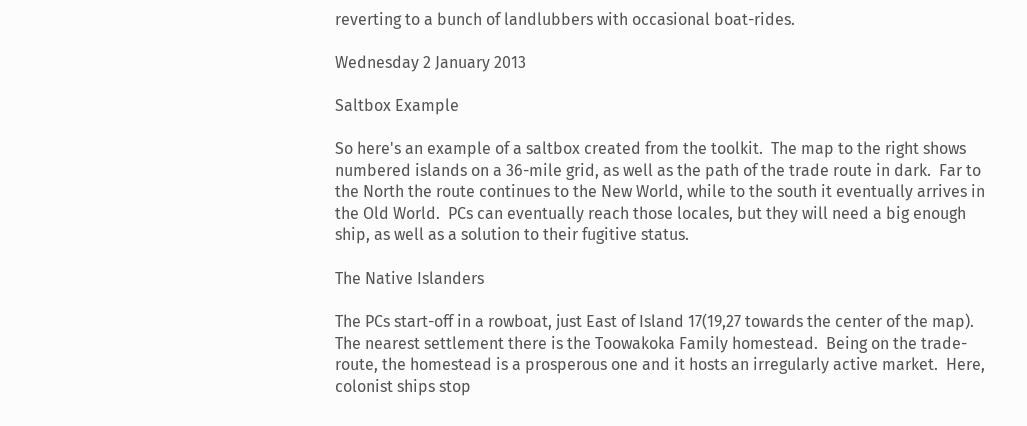reverting to a bunch of landlubbers with occasional boat-rides.

Wednesday 2 January 2013

Saltbox Example

So here's an example of a saltbox created from the toolkit.  The map to the right shows numbered islands on a 36-mile grid, as well as the path of the trade route in dark.  Far to the North the route continues to the New World, while to the south it eventually arrives in the Old World.  PCs can eventually reach those locales, but they will need a big enough ship, as well as a solution to their fugitive status.

The Native Islanders

The PCs start-off in a rowboat, just East of Island 17(19,27 towards the center of the map).  The nearest settlement there is the Toowakoka Family homestead.  Being on the trade-route, the homestead is a prosperous one and it hosts an irregularly active market.  Here, colonist ships stop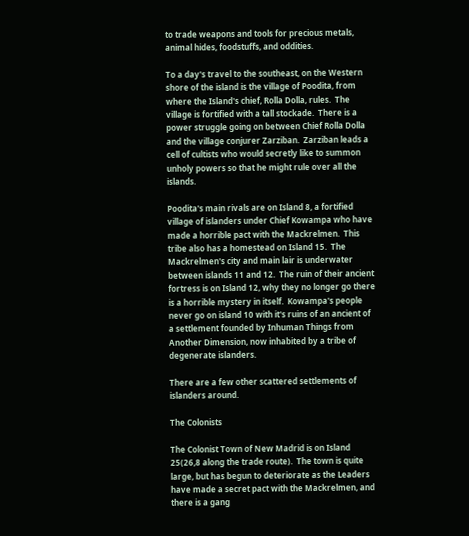to trade weapons and tools for precious metals, animal hides, foodstuffs, and oddities.

To a day's travel to the southeast, on the Western shore of the island is the village of Poodita, from where the Island's chief, Rolla Dolla, rules.  The village is fortified with a tall stockade.  There is a power struggle going on between Chief Rolla Dolla and the village conjurer Zarziban.  Zarziban leads a cell of cultists who would secretly like to summon unholy powers so that he might rule over all the islands.

Poodita's main rivals are on Island 8, a fortified village of islanders under Chief Kowampa who have made a horrible pact with the Mackrelmen.  This tribe also has a homestead on Island 15.  The Mackrelmen's city and main lair is underwater between islands 11 and 12.  The ruin of their ancient fortress is on Island 12, why they no longer go there is a horrible mystery in itself.  Kowampa's people never go on island 10 with it's ruins of an ancient of a settlement founded by Inhuman Things from Another Dimension, now inhabited by a tribe of degenerate islanders.

There are a few other scattered settlements of islanders around.

The Colonists

The Colonist Town of New Madrid is on Island 25(26,8 along the trade route).  The town is quite large, but has begun to deteriorate as the Leaders have made a secret pact with the Mackrelmen, and there is a gang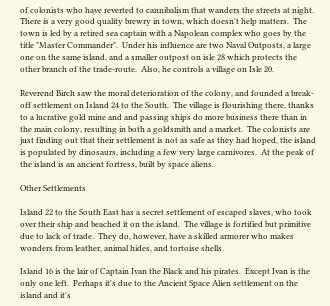of colonists who have reverted to cannibalism that wanders the streets at night.  There is a very good quality brewry in town, which doesn't help matters.  The town is led by a retired sea captain with a Napolean complex who goes by the title "Master Commander".  Under his influence are two Naval Outposts, a large one on the same island, and a smaller outpost on isle 28 which protects the other branch of the trade-route.  Also, he controls a village on Isle 20.

Reverend Birch saw the moral deterioration of the colony, and founded a break-off settlement on Island 24 to the South.  The village is flourishing there, thanks to a lucrative gold mine and and passing ships do more business there than in the main colony, resulting in both a goldsmith and a market.  The colonists are just finding out that their settlement is not as safe as they had hoped, the island is populated by dinosaurs, including a few very large carnivores.  At the peak of the island is an ancient fortress, built by space aliens.

Other Settlements

Island 22 to the South East has a secret settlement of escaped slaves, who took over their ship and beached it on the island.  The village is fortified but primitive due to lack of trade.  They do, however, have a skilled armorer who makes wonders from leather, animal hides, and tortoise shells.

Island 16 is the lair of Captain Ivan the Black and his pirates.  Except Ivan is the only one left.  Perhaps it's due to the Ancient Space Alien settlement on the island and it's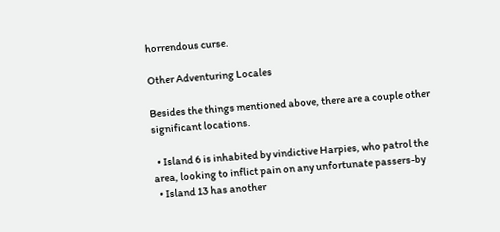horrendous curse.

Other Adventuring Locales

Besides the things mentioned above, there are a couple other significant locations.

  • Island 6 is inhabited by vindictive Harpies, who patrol the area, looking to inflict pain on any unfortunate passers-by
  • Island 13 has another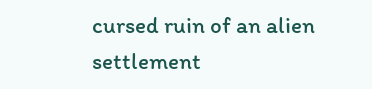cursed ruin of an alien settlement